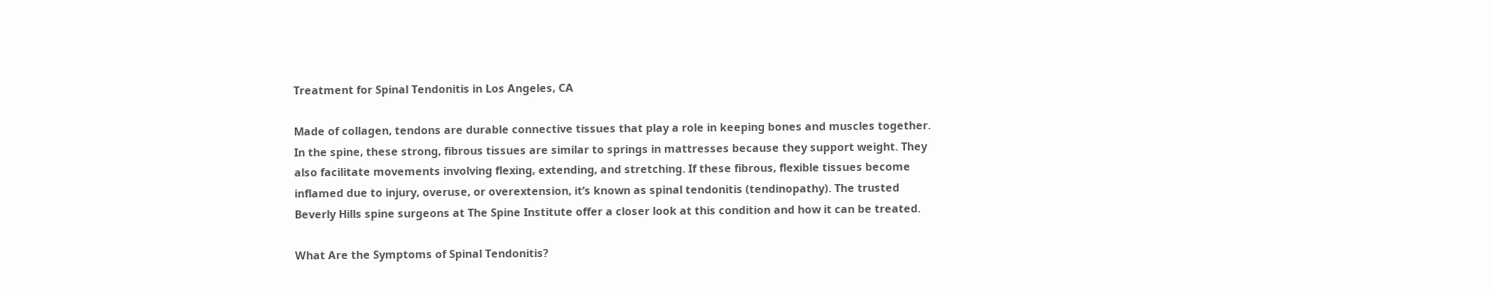Treatment for Spinal Tendonitis in Los Angeles, CA

Made of collagen, tendons are durable connective tissues that play a role in keeping bones and muscles together. In the spine, these strong, fibrous tissues are similar to springs in mattresses because they support weight. They also facilitate movements involving flexing, extending, and stretching. If these fibrous, flexible tissues become inflamed due to injury, overuse, or overextension, it’s known as spinal tendonitis (tendinopathy). The trusted Beverly Hills spine surgeons at The Spine Institute offer a closer look at this condition and how it can be treated.

What Are the Symptoms of Spinal Tendonitis?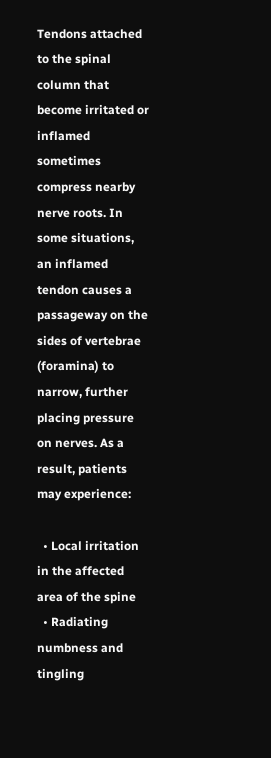Tendons attached to the spinal column that become irritated or inflamed sometimes compress nearby nerve roots. In some situations, an inflamed tendon causes a passageway on the sides of vertebrae (foramina) to narrow, further placing pressure on nerves. As a result, patients may experience:

  • Local irritation in the affected area of the spine
  • Radiating numbness and tingling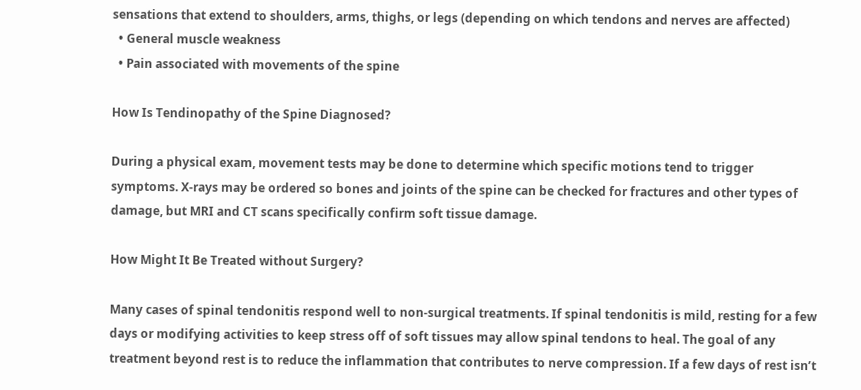sensations that extend to shoulders, arms, thighs, or legs (depending on which tendons and nerves are affected)
  • General muscle weakness
  • Pain associated with movements of the spine

How Is Tendinopathy of the Spine Diagnosed?

During a physical exam, movement tests may be done to determine which specific motions tend to trigger symptoms. X-rays may be ordered so bones and joints of the spine can be checked for fractures and other types of damage, but MRI and CT scans specifically confirm soft tissue damage.

How Might It Be Treated without Surgery?

Many cases of spinal tendonitis respond well to non-surgical treatments. If spinal tendonitis is mild, resting for a few days or modifying activities to keep stress off of soft tissues may allow spinal tendons to heal. The goal of any treatment beyond rest is to reduce the inflammation that contributes to nerve compression. If a few days of rest isn’t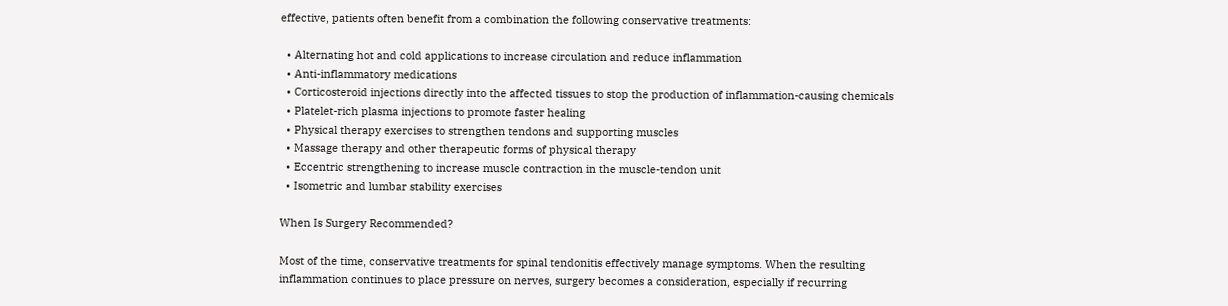effective, patients often benefit from a combination the following conservative treatments:

  • Alternating hot and cold applications to increase circulation and reduce inflammation
  • Anti-inflammatory medications
  • Corticosteroid injections directly into the affected tissues to stop the production of inflammation-causing chemicals
  • Platelet-rich plasma injections to promote faster healing
  • Physical therapy exercises to strengthen tendons and supporting muscles
  • Massage therapy and other therapeutic forms of physical therapy
  • Eccentric strengthening to increase muscle contraction in the muscle-tendon unit
  • Isometric and lumbar stability exercises

When Is Surgery Recommended?

Most of the time, conservative treatments for spinal tendonitis effectively manage symptoms. When the resulting inflammation continues to place pressure on nerves, surgery becomes a consideration, especially if recurring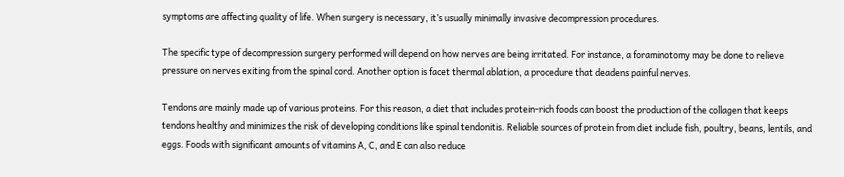symptoms are affecting quality of life. When surgery is necessary, it’s usually minimally invasive decompression procedures.

The specific type of decompression surgery performed will depend on how nerves are being irritated. For instance, a foraminotomy may be done to relieve pressure on nerves exiting from the spinal cord. Another option is facet thermal ablation, a procedure that deadens painful nerves.

Tendons are mainly made up of various proteins. For this reason, a diet that includes protein-rich foods can boost the production of the collagen that keeps tendons healthy and minimizes the risk of developing conditions like spinal tendonitis. Reliable sources of protein from diet include fish, poultry, beans, lentils, and eggs. Foods with significant amounts of vitamins A, C, and E can also reduce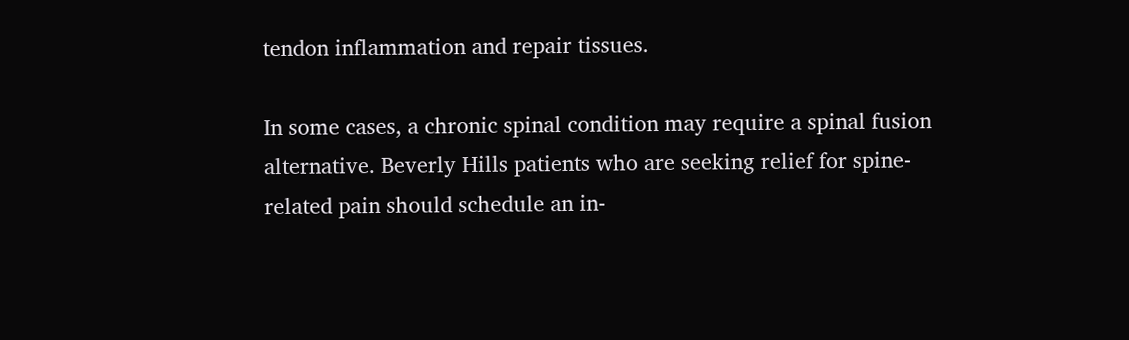tendon inflammation and repair tissues.

In some cases, a chronic spinal condition may require a spinal fusion alternative. Beverly Hills patients who are seeking relief for spine-related pain should schedule an in-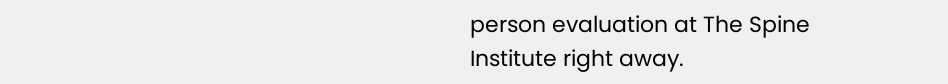person evaluation at The Spine Institute right away.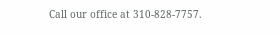Call our office at 310-828-7757.